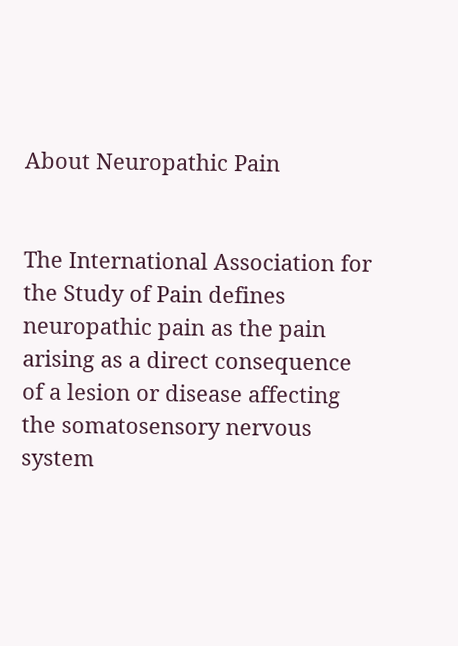About Neuropathic Pain


The International Association for the Study of Pain defines neuropathic pain as the pain arising as a direct consequence of a lesion or disease affecting the somatosensory nervous system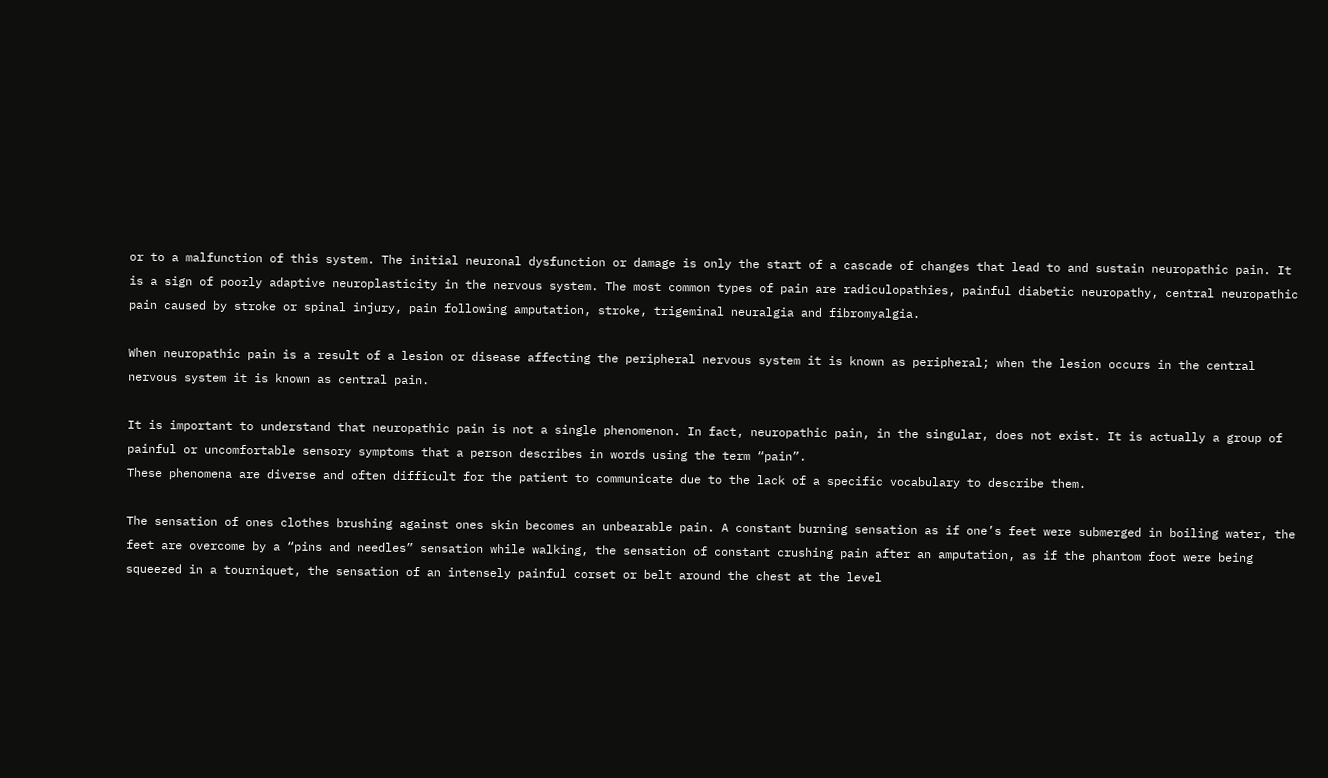or to a malfunction of this system. The initial neuronal dysfunction or damage is only the start of a cascade of changes that lead to and sustain neuropathic pain. It is a sign of poorly adaptive neuroplasticity in the nervous system. The most common types of pain are radiculopathies, painful diabetic neuropathy, central neuropathic pain caused by stroke or spinal injury, pain following amputation, stroke, trigeminal neuralgia and fibromyalgia.

When neuropathic pain is a result of a lesion or disease affecting the peripheral nervous system it is known as peripheral; when the lesion occurs in the central nervous system it is known as central pain.

It is important to understand that neuropathic pain is not a single phenomenon. In fact, neuropathic pain, in the singular, does not exist. It is actually a group of painful or uncomfortable sensory symptoms that a person describes in words using the term “pain”.
These phenomena are diverse and often difficult for the patient to communicate due to the lack of a specific vocabulary to describe them.

The sensation of ones clothes brushing against ones skin becomes an unbearable pain. A constant burning sensation as if one’s feet were submerged in boiling water, the feet are overcome by a “pins and needles” sensation while walking, the sensation of constant crushing pain after an amputation, as if the phantom foot were being squeezed in a tourniquet, the sensation of an intensely painful corset or belt around the chest at the level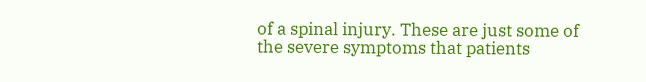of a spinal injury. These are just some of the severe symptoms that patients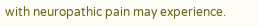with neuropathic pain may experience.